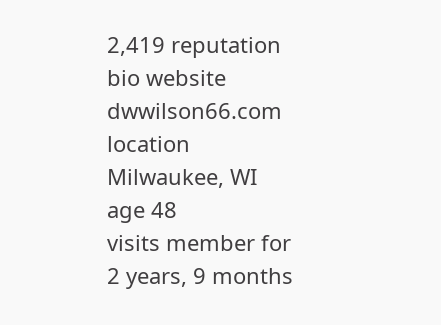2,419 reputation
bio website dwwilson66.com
location Milwaukee, WI
age 48
visits member for 2 years, 9 months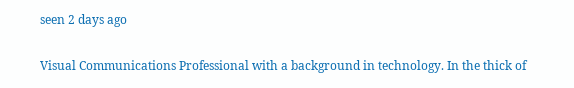seen 2 days ago

Visual Communications Professional with a background in technology. In the thick of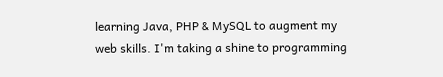learning Java, PHP & MySQL to augment my web skills. I'm taking a shine to programming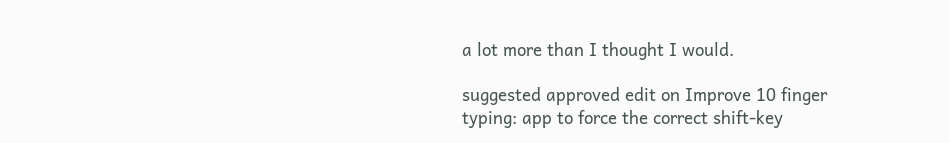a lot more than I thought I would.

suggested approved edit on Improve 10 finger typing: app to force the correct shift-key